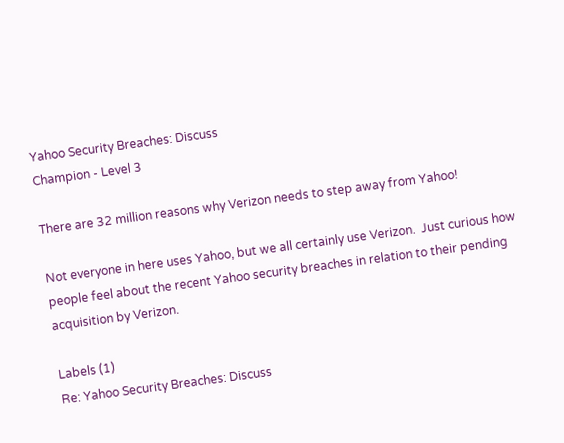Yahoo Security Breaches: Discuss
Champion - Level 3

There are 32 million reasons why Verizon needs to step away from Yahoo!

Not everyone in here uses Yahoo, but we all certainly use Verizon.  Just curious how people feel about the recent Yahoo security breaches in relation to their pending acquisition by Verizon.

Labels (1)
Re: Yahoo Security Breaches: Discuss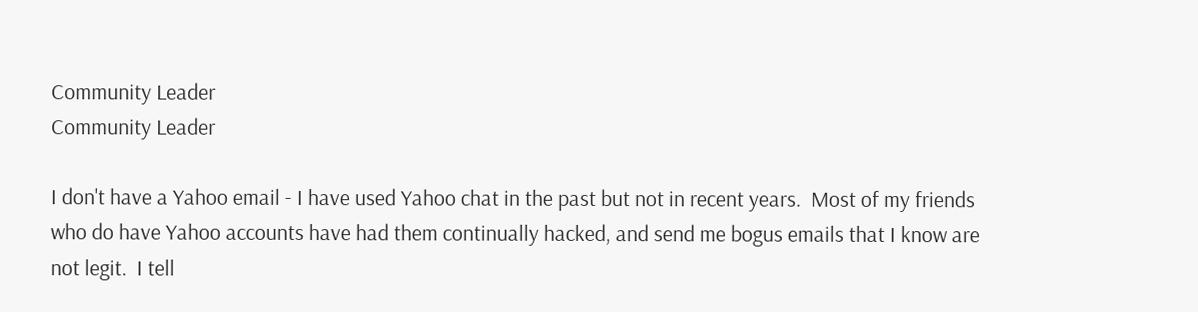Community Leader
Community Leader

I don't have a Yahoo email - I have used Yahoo chat in the past but not in recent years.  Most of my friends who do have Yahoo accounts have had them continually hacked, and send me bogus emails that I know are not legit.  I tell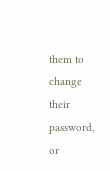them to change their password, or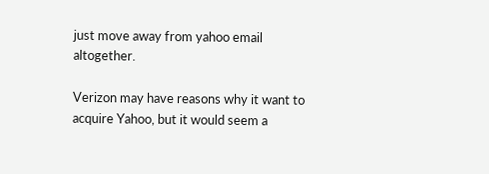just move away from yahoo email altogether.

Verizon may have reasons why it want to acquire Yahoo, but it would seem a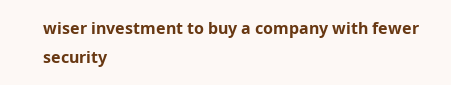wiser investment to buy a company with fewer security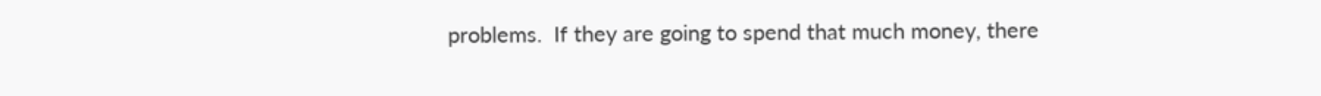problems.  If they are going to spend that much money, there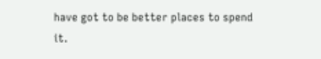have got to be better places to spend it.